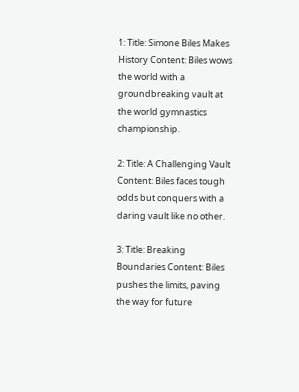1: Title: Simone Biles Makes History Content: Biles wows the world with a groundbreaking vault at the world gymnastics championship.

2: Title: A Challenging Vault Content: Biles faces tough odds but conquers with a daring vault like no other.

3: Title: Breaking Boundaries Content: Biles pushes the limits, paving the way for future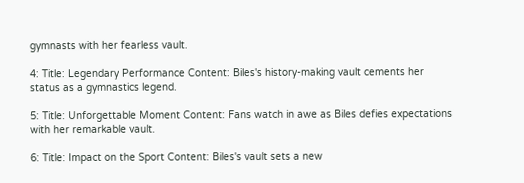gymnasts with her fearless vault.

4: Title: Legendary Performance Content: Biles's history-making vault cements her status as a gymnastics legend.

5: Title: Unforgettable Moment Content: Fans watch in awe as Biles defies expectations with her remarkable vault.

6: Title: Impact on the Sport Content: Biles's vault sets a new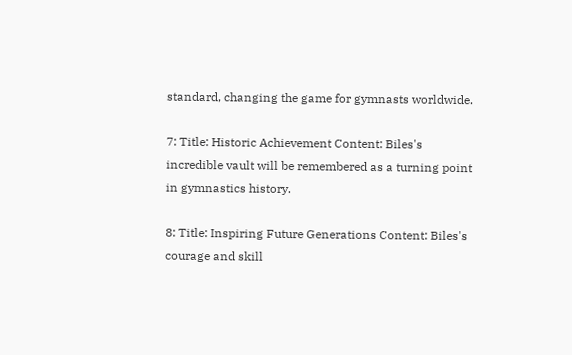standard, changing the game for gymnasts worldwide.

7: Title: Historic Achievement Content: Biles's incredible vault will be remembered as a turning point in gymnastics history.

8: Title: Inspiring Future Generations Content: Biles's courage and skill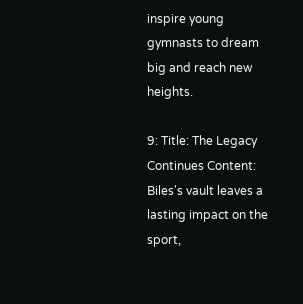inspire young gymnasts to dream big and reach new heights.

9: Title: The Legacy Continues Content: Biles's vault leaves a lasting impact on the sport,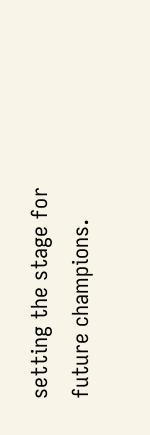setting the stage for future champions.